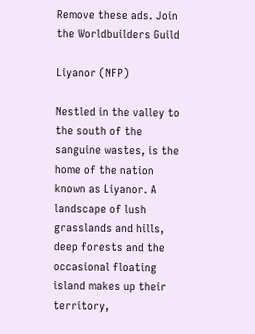Remove these ads. Join the Worldbuilders Guild

Liyanor (NFP)

Nestled in the valley to the south of the sanguine wastes, is the home of the nation known as Liyanor. A landscape of lush grasslands and hills, deep forests and the occasional floating island makes up their territory,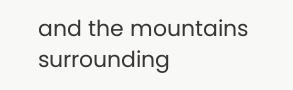and the mountains surrounding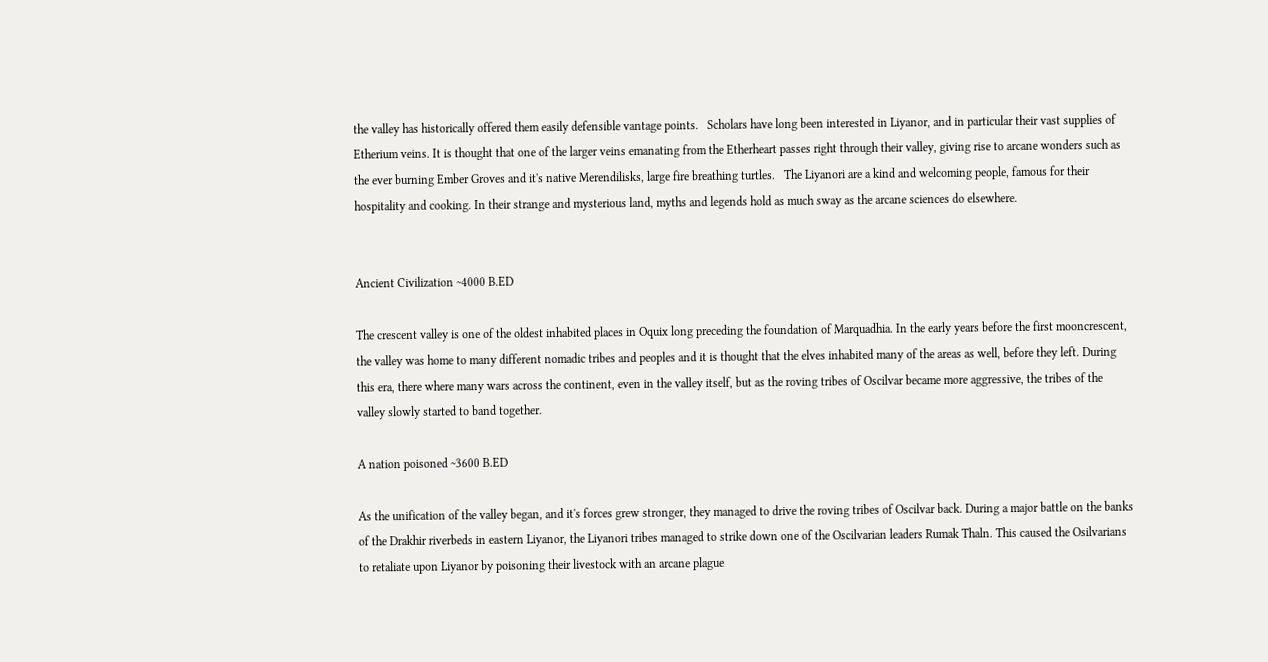the valley has historically offered them easily defensible vantage points.   Scholars have long been interested in Liyanor, and in particular their vast supplies of Etherium veins. It is thought that one of the larger veins emanating from the Etherheart passes right through their valley, giving rise to arcane wonders such as the ever burning Ember Groves and it's native Merendilisks, large fire breathing turtles.   The Liyanori are a kind and welcoming people, famous for their hospitality and cooking. In their strange and mysterious land, myths and legends hold as much sway as the arcane sciences do elsewhere.


Ancient Civilization ~4000 B.ED

The crescent valley is one of the oldest inhabited places in Oquix long preceding the foundation of Marquadhia. In the early years before the first mooncrescent, the valley was home to many different nomadic tribes and peoples and it is thought that the elves inhabited many of the areas as well, before they left. During this era, there where many wars across the continent, even in the valley itself, but as the roving tribes of Oscilvar became more aggressive, the tribes of the valley slowly started to band together.

A nation poisoned ~3600 B.ED

As the unification of the valley began, and it's forces grew stronger, they managed to drive the roving tribes of Oscilvar back. During a major battle on the banks of the Drakhir riverbeds in eastern Liyanor, the Liyanori tribes managed to strike down one of the Oscilvarian leaders Rumak Thaln. This caused the Osilvarians to retaliate upon Liyanor by poisoning their livestock with an arcane plague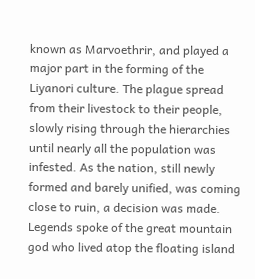known as Marvoethrir, and played a major part in the forming of the Liyanori culture. The plague spread from their livestock to their people, slowly rising through the hierarchies until nearly all the population was infested. As the nation, still newly formed and barely unified, was coming close to ruin, a decision was made. Legends spoke of the great mountain god who lived atop the floating island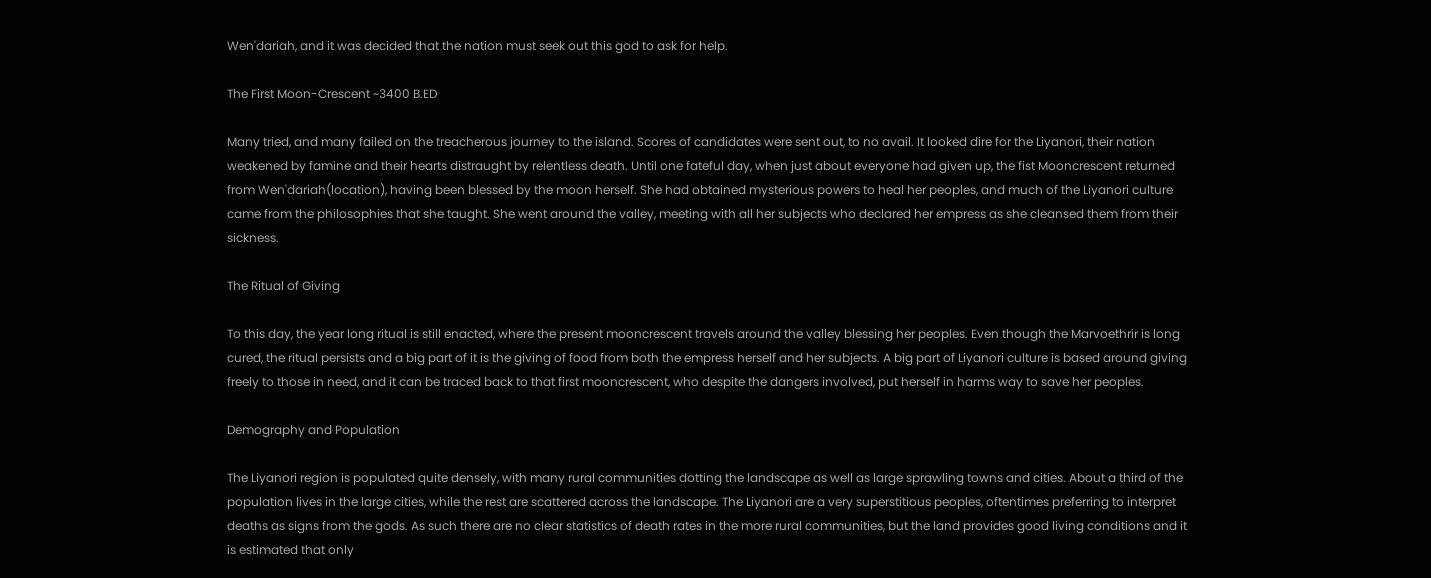Wen'dariah, and it was decided that the nation must seek out this god to ask for help.

The First Moon-Crescent ~3400 B.ED

Many tried, and many failed on the treacherous journey to the island. Scores of candidates were sent out, to no avail. It looked dire for the Liyanori, their nation weakened by famine and their hearts distraught by relentless death. Until one fateful day, when just about everyone had given up, the fist Mooncrescent returned from Wen'dariah(location), having been blessed by the moon herself. She had obtained mysterious powers to heal her peoples, and much of the Liyanori culture came from the philosophies that she taught. She went around the valley, meeting with all her subjects who declared her empress as she cleansed them from their sickness.

The Ritual of Giving

To this day, the year long ritual is still enacted, where the present mooncrescent travels around the valley blessing her peoples. Even though the Marvoethrir is long cured, the ritual persists and a big part of it is the giving of food from both the empress herself and her subjects. A big part of Liyanori culture is based around giving freely to those in need, and it can be traced back to that first mooncrescent, who despite the dangers involved, put herself in harms way to save her peoples.

Demography and Population

The Liyanori region is populated quite densely, with many rural communities dotting the landscape as well as large sprawling towns and cities. About a third of the population lives in the large cities, while the rest are scattered across the landscape. The Liyanori are a very superstitious peoples, oftentimes preferring to interpret deaths as signs from the gods. As such there are no clear statistics of death rates in the more rural communities, but the land provides good living conditions and it is estimated that only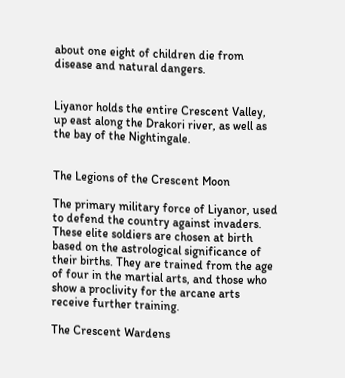about one eight of children die from disease and natural dangers.


Liyanor holds the entire Crescent Valley, up east along the Drakori river, as well as the bay of the Nightingale.


The Legions of the Crescent Moon

The primary military force of Liyanor, used to defend the country against invaders. These elite soldiers are chosen at birth based on the astrological significance of their births. They are trained from the age of four in the martial arts, and those who show a proclivity for the arcane arts receive further training.

The Crescent Wardens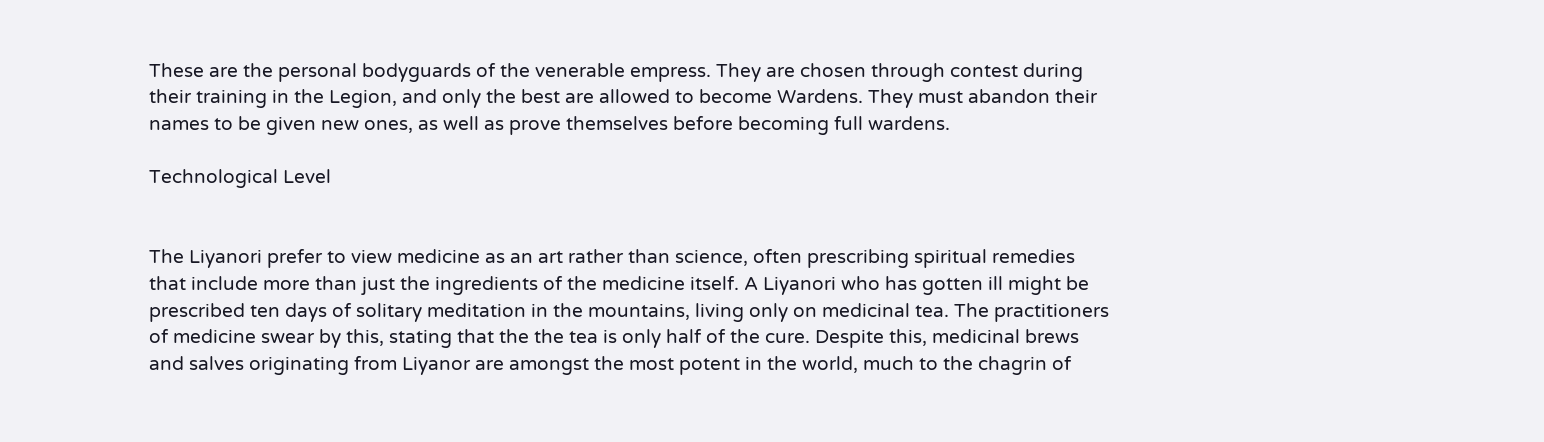These are the personal bodyguards of the venerable empress. They are chosen through contest during their training in the Legion, and only the best are allowed to become Wardens. They must abandon their names to be given new ones, as well as prove themselves before becoming full wardens.

Technological Level


The Liyanori prefer to view medicine as an art rather than science, often prescribing spiritual remedies that include more than just the ingredients of the medicine itself. A Liyanori who has gotten ill might be prescribed ten days of solitary meditation in the mountains, living only on medicinal tea. The practitioners of medicine swear by this, stating that the the tea is only half of the cure. Despite this, medicinal brews and salves originating from Liyanor are amongst the most potent in the world, much to the chagrin of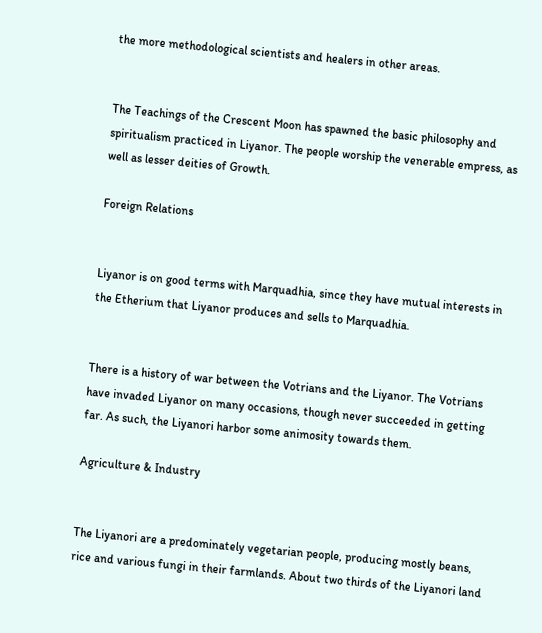the more methodological scientists and healers in other areas.


The Teachings of the Crescent Moon has spawned the basic philosophy and spiritualism practiced in Liyanor. The people worship the venerable empress, as well as lesser deities of Growth.

Foreign Relations


Liyanor is on good terms with Marquadhia, since they have mutual interests in the Etherium that Liyanor produces and sells to Marquadhia.


There is a history of war between the Votrians and the Liyanor. The Votrians have invaded Liyanor on many occasions, though never succeeded in getting far. As such, the Liyanori harbor some animosity towards them.

Agriculture & Industry


The Liyanori are a predominately vegetarian people, producing mostly beans, rice and various fungi in their farmlands. About two thirds of the Liyanori land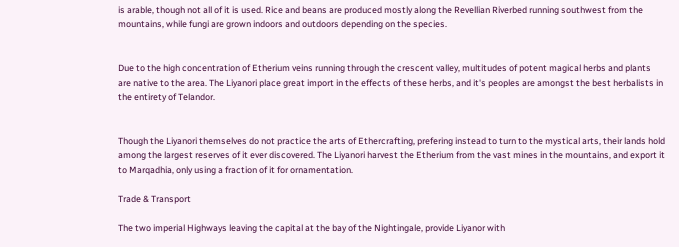is arable, though not all of it is used. Rice and beans are produced mostly along the Revellian Riverbed running southwest from the mountains, while fungi are grown indoors and outdoors depending on the species.


Due to the high concentration of Etherium veins running through the crescent valley, multitudes of potent magical herbs and plants are native to the area. The Liyanori place great import in the effects of these herbs, and it's peoples are amongst the best herbalists in the entirety of Telandor.


Though the Liyanori themselves do not practice the arts of Ethercrafting, prefering instead to turn to the mystical arts, their lands hold among the largest reserves of it ever discovered. The Liyanori harvest the Etherium from the vast mines in the mountains, and export it to Marqadhia, only using a fraction of it for ornamentation.

Trade & Transport

The two imperial Highways leaving the capital at the bay of the Nightingale, provide Liyanor with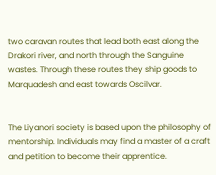two caravan routes that lead both east along the Drakori river, and north through the Sanguine wastes. Through these routes they ship goods to Marquadesh and east towards Oscilvar.


The Liyanori society is based upon the philosophy of mentorship. Individuals may find a master of a craft and petition to become their apprentice.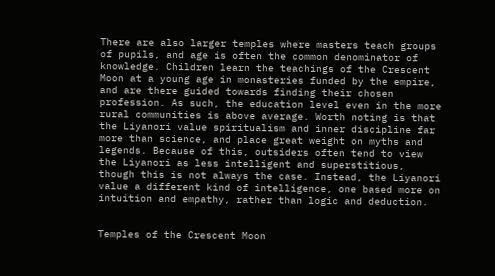There are also larger temples where masters teach groups of pupils, and age is often the common denominator of knowledge. Children learn the teachings of the Crescent Moon at a young age in monasteries funded by the empire, and are there guided towards finding their chosen profession. As such, the education level even in the more rural communities is above average. Worth noting is that the Liyanori value spiritualism and inner discipline far more than science, and place great weight on myths and legends. Because of this, outsiders often tend to view the Liyanori as less intelligent and superstitious, though this is not always the case. Instead, the Liyanori value a different kind of intelligence, one based more on intuition and empathy, rather than logic and deduction.


Temples of the Crescent Moon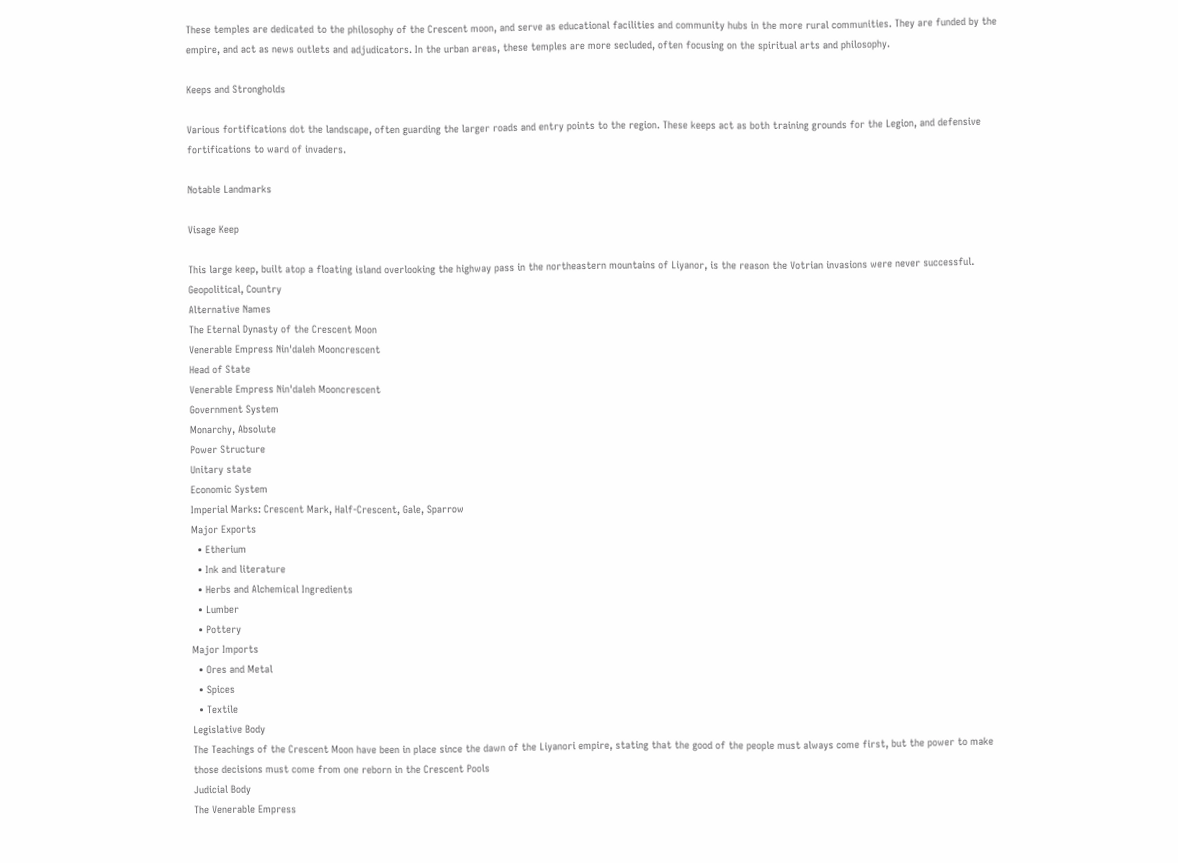These temples are dedicated to the philosophy of the Crescent moon, and serve as educational facilities and community hubs in the more rural communities. They are funded by the empire, and act as news outlets and adjudicators. In the urban areas, these temples are more secluded, often focusing on the spiritual arts and philosophy.

Keeps and Strongholds

Various fortifications dot the landscape, often guarding the larger roads and entry points to the region. These keeps act as both training grounds for the Legion, and defensive fortifications to ward of invaders.

Notable Landmarks

Visage Keep

This large keep, built atop a floating island overlooking the highway pass in the northeastern mountains of Liyanor, is the reason the Votrian invasions were never successful.
Geopolitical, Country
Alternative Names
The Eternal Dynasty of the Crescent Moon
Venerable Empress Nin'daleh Mooncrescent
Head of State
Venerable Empress Nin'daleh Mooncrescent
Government System
Monarchy, Absolute
Power Structure
Unitary state
Economic System
Imperial Marks: Crescent Mark, Half-Crescent, Gale, Sparrow
Major Exports
  • Etherium
  • Ink and literature
  • Herbs and Alchemical Ingredients
  • Lumber
  • Pottery
Major Imports
  • Ores and Metal
  • Spices
  • Textile
Legislative Body
The Teachings of the Crescent Moon have been in place since the dawn of the Liyanori empire, stating that the good of the people must always come first, but the power to make those decisions must come from one reborn in the Crescent Pools
Judicial Body
The Venerable Empress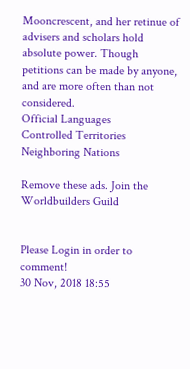Mooncrescent, and her retinue of advisers and scholars hold absolute power. Though petitions can be made by anyone, and are more often than not considered.
Official Languages
Controlled Territories
Neighboring Nations

Remove these ads. Join the Worldbuilders Guild


Please Login in order to comment!
30 Nov, 2018 18:55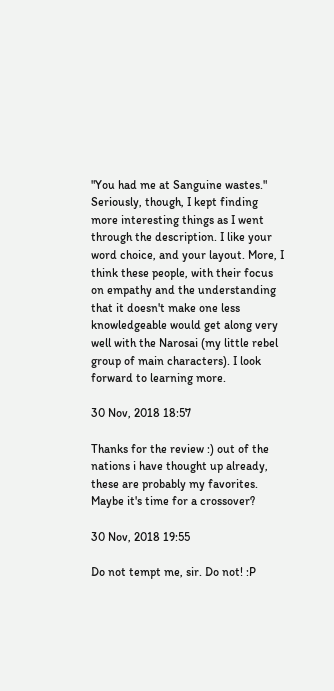"You had me at Sanguine wastes." Seriously, though, I kept finding more interesting things as I went through the description. I like your word choice, and your layout. More, I think these people, with their focus on empathy and the understanding that it doesn't make one less knowledgeable would get along very well with the Narosai (my little rebel group of main characters). I look forward to learning more.

30 Nov, 2018 18:57

Thanks for the review :) out of the nations i have thought up already, these are probably my favorites. Maybe it's time for a crossover?

30 Nov, 2018 19:55

Do not tempt me, sir. Do not! :P